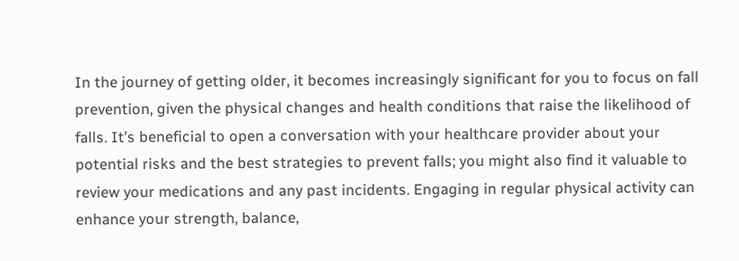In the journey of getting older, it becomes increasingly significant for you to focus on fall prevention, given the physical changes and health conditions that raise the likelihood of falls. It’s beneficial to open a conversation with your healthcare provider about your potential risks and the best strategies to prevent falls; you might also find it valuable to review your medications and any past incidents. Engaging in regular physical activity can enhance your strength, balance,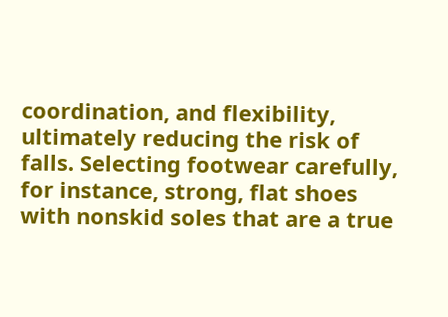coordination, and flexibility, ultimately reducing the risk of falls. Selecting footwear carefully, for instance, strong, flat shoes with nonskid soles that are a true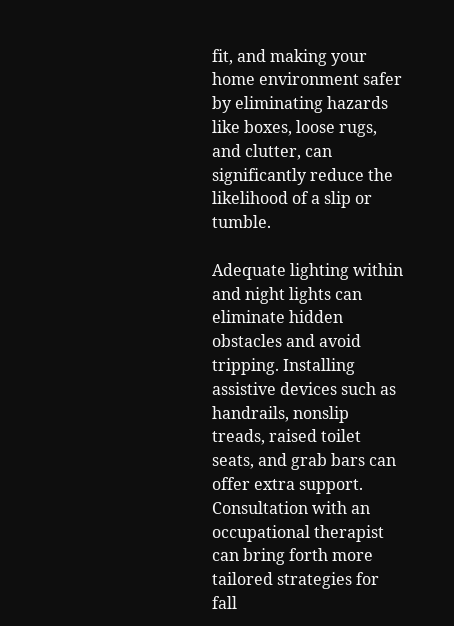fit, and making your home environment safer by eliminating hazards like boxes, loose rugs, and clutter, can significantly reduce the likelihood of a slip or tumble.

Adequate lighting within and night lights can eliminate hidden obstacles and avoid tripping. Installing assistive devices such as handrails, nonslip treads, raised toilet seats, and grab bars can offer extra support. Consultation with an occupational therapist can bring forth more tailored strategies for fall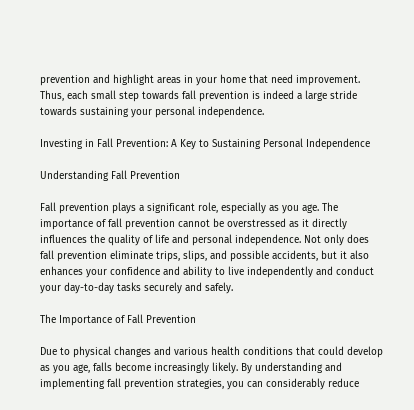prevention and highlight areas in your home that need improvement. Thus, each small step towards fall prevention is indeed a large stride towards sustaining your personal independence.

Investing in Fall Prevention: A Key to Sustaining Personal Independence

Understanding Fall Prevention

Fall prevention plays a significant role, especially as you age. The importance of fall prevention cannot be overstressed as it directly influences the quality of life and personal independence. Not only does fall prevention eliminate trips, slips, and possible accidents, but it also enhances your confidence and ability to live independently and conduct your day-to-day tasks securely and safely.

The Importance of Fall Prevention

Due to physical changes and various health conditions that could develop as you age, falls become increasingly likely. By understanding and implementing fall prevention strategies, you can considerably reduce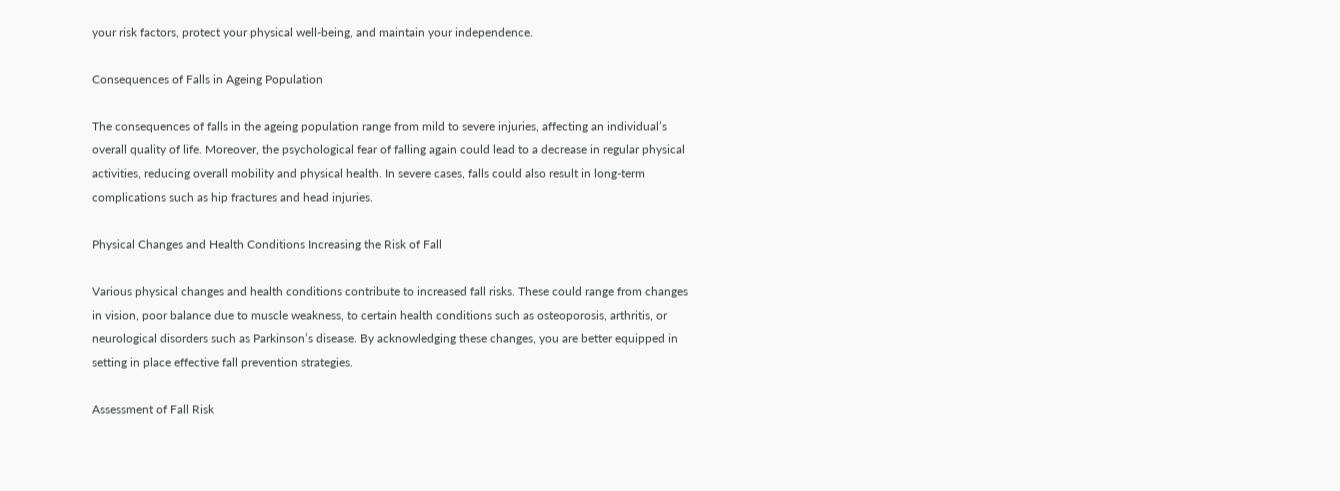your risk factors, protect your physical well-being, and maintain your independence.

Consequences of Falls in Ageing Population

The consequences of falls in the ageing population range from mild to severe injuries, affecting an individual’s overall quality of life. Moreover, the psychological fear of falling again could lead to a decrease in regular physical activities, reducing overall mobility and physical health. In severe cases, falls could also result in long-term complications such as hip fractures and head injuries.

Physical Changes and Health Conditions Increasing the Risk of Fall

Various physical changes and health conditions contribute to increased fall risks. These could range from changes in vision, poor balance due to muscle weakness, to certain health conditions such as osteoporosis, arthritis, or neurological disorders such as Parkinson’s disease. By acknowledging these changes, you are better equipped in setting in place effective fall prevention strategies.

Assessment of Fall Risk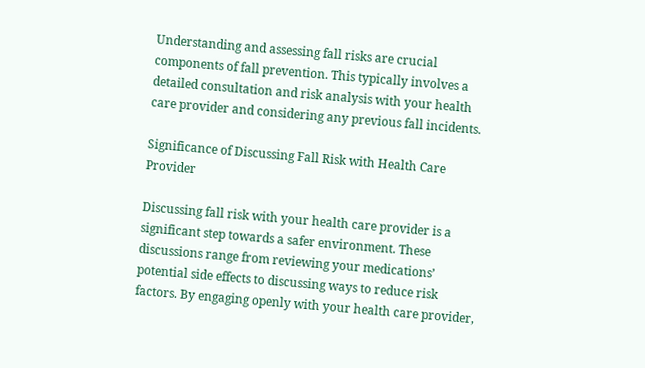Understanding and assessing fall risks are crucial components of fall prevention. This typically involves a detailed consultation and risk analysis with your health care provider and considering any previous fall incidents.

Significance of Discussing Fall Risk with Health Care Provider

Discussing fall risk with your health care provider is a significant step towards a safer environment. These discussions range from reviewing your medications’ potential side effects to discussing ways to reduce risk factors. By engaging openly with your health care provider,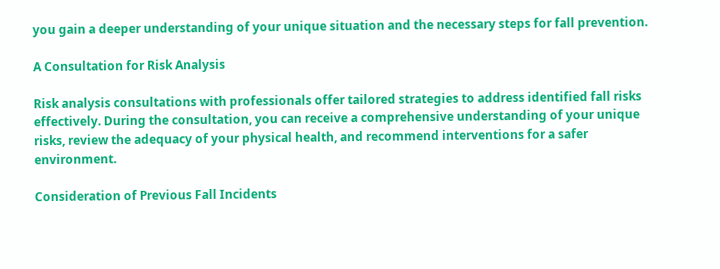you gain a deeper understanding of your unique situation and the necessary steps for fall prevention.

A Consultation for Risk Analysis

Risk analysis consultations with professionals offer tailored strategies to address identified fall risks effectively. During the consultation, you can receive a comprehensive understanding of your unique risks, review the adequacy of your physical health, and recommend interventions for a safer environment.

Consideration of Previous Fall Incidents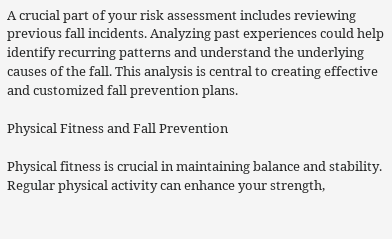A crucial part of your risk assessment includes reviewing previous fall incidents. Analyzing past experiences could help identify recurring patterns and understand the underlying causes of the fall. This analysis is central to creating effective and customized fall prevention plans.

Physical Fitness and Fall Prevention

Physical fitness is crucial in maintaining balance and stability. Regular physical activity can enhance your strength,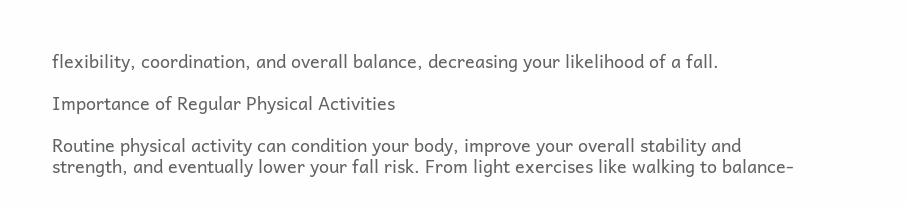flexibility, coordination, and overall balance, decreasing your likelihood of a fall.

Importance of Regular Physical Activities

Routine physical activity can condition your body, improve your overall stability and strength, and eventually lower your fall risk. From light exercises like walking to balance-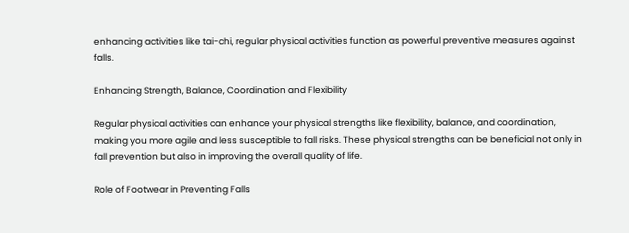enhancing activities like tai-chi, regular physical activities function as powerful preventive measures against falls.

Enhancing Strength, Balance, Coordination and Flexibility

Regular physical activities can enhance your physical strengths like flexibility, balance, and coordination, making you more agile and less susceptible to fall risks. These physical strengths can be beneficial not only in fall prevention but also in improving the overall quality of life.

Role of Footwear in Preventing Falls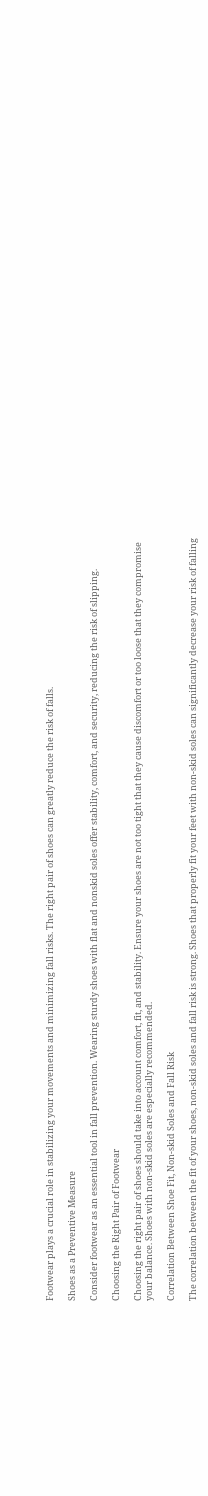Footwear plays a crucial role in stabilizing your movements and minimizing fall risks. The right pair of shoes can greatly reduce the risk of falls.

Shoes as a Preventive Measure

Consider footwear as an essential tool in fall prevention. Wearing sturdy shoes with flat and nonskid soles offer stability, comfort, and security, reducing the risk of slipping.

Choosing the Right Pair of Footwear

Choosing the right pair of shoes should take into account comfort, fit, and stability. Ensure your shoes are not too tight that they cause discomfort or too loose that they compromise your balance. Shoes with non-skid soles are especially recommended.

Correlation Between Shoe Fit, Non-skid Soles and Fall Risk

The correlation between the fit of your shoes, non-skid soles and fall risk is strong. Shoes that properly fit your feet with non-skid soles can significantly decrease your risk of falling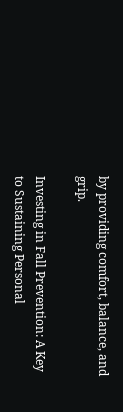by providing comfort, balance, and grip.

Investing in Fall Prevention: A Key to Sustaining Personal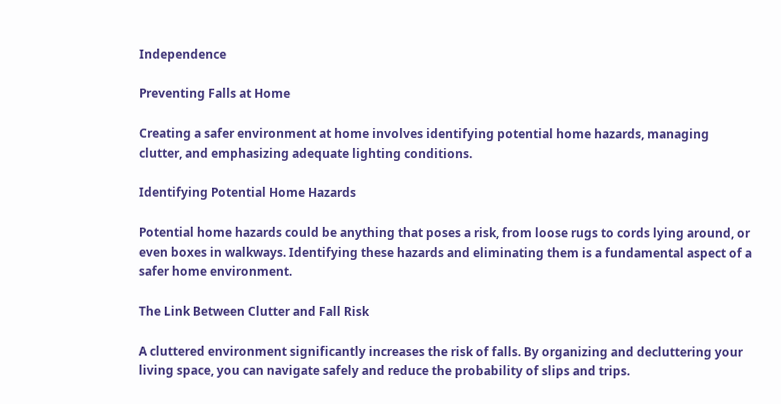Independence

Preventing Falls at Home

Creating a safer environment at home involves identifying potential home hazards, managing clutter, and emphasizing adequate lighting conditions.

Identifying Potential Home Hazards

Potential home hazards could be anything that poses a risk, from loose rugs to cords lying around, or even boxes in walkways. Identifying these hazards and eliminating them is a fundamental aspect of a safer home environment.

The Link Between Clutter and Fall Risk

A cluttered environment significantly increases the risk of falls. By organizing and decluttering your living space, you can navigate safely and reduce the probability of slips and trips.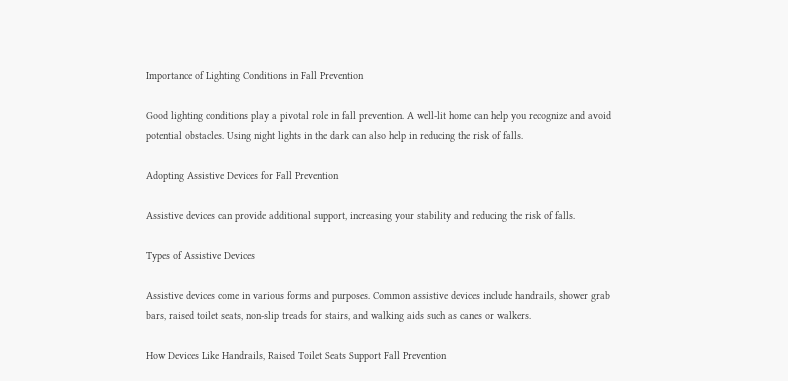Importance of Lighting Conditions in Fall Prevention

Good lighting conditions play a pivotal role in fall prevention. A well-lit home can help you recognize and avoid potential obstacles. Using night lights in the dark can also help in reducing the risk of falls.

Adopting Assistive Devices for Fall Prevention

Assistive devices can provide additional support, increasing your stability and reducing the risk of falls.

Types of Assistive Devices

Assistive devices come in various forms and purposes. Common assistive devices include handrails, shower grab bars, raised toilet seats, non-slip treads for stairs, and walking aids such as canes or walkers.

How Devices Like Handrails, Raised Toilet Seats Support Fall Prevention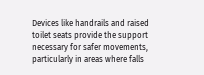Devices like handrails and raised toilet seats provide the support necessary for safer movements, particularly in areas where falls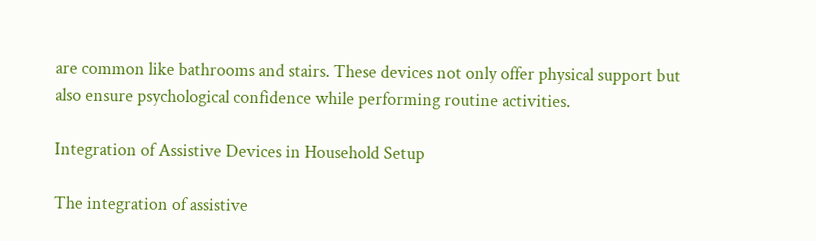are common like bathrooms and stairs. These devices not only offer physical support but also ensure psychological confidence while performing routine activities.

Integration of Assistive Devices in Household Setup

The integration of assistive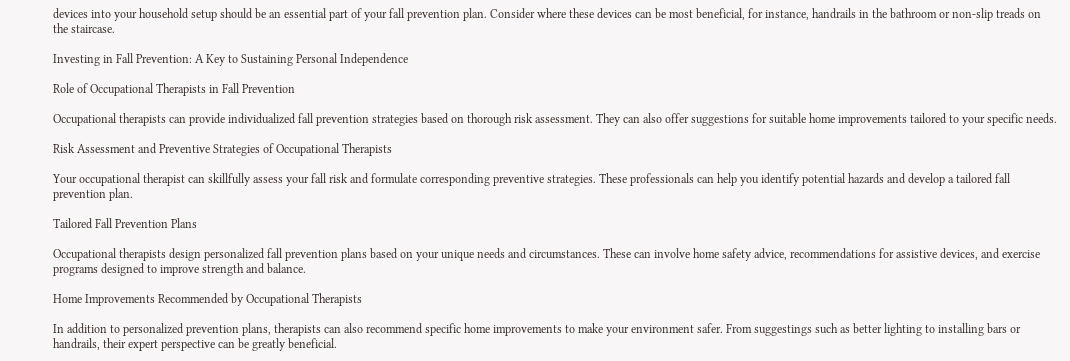devices into your household setup should be an essential part of your fall prevention plan. Consider where these devices can be most beneficial, for instance, handrails in the bathroom or non-slip treads on the staircase.

Investing in Fall Prevention: A Key to Sustaining Personal Independence

Role of Occupational Therapists in Fall Prevention

Occupational therapists can provide individualized fall prevention strategies based on thorough risk assessment. They can also offer suggestions for suitable home improvements tailored to your specific needs.

Risk Assessment and Preventive Strategies of Occupational Therapists

Your occupational therapist can skillfully assess your fall risk and formulate corresponding preventive strategies. These professionals can help you identify potential hazards and develop a tailored fall prevention plan.

Tailored Fall Prevention Plans

Occupational therapists design personalized fall prevention plans based on your unique needs and circumstances. These can involve home safety advice, recommendations for assistive devices, and exercise programs designed to improve strength and balance.

Home Improvements Recommended by Occupational Therapists

In addition to personalized prevention plans, therapists can also recommend specific home improvements to make your environment safer. From suggestings such as better lighting to installing bars or handrails, their expert perspective can be greatly beneficial.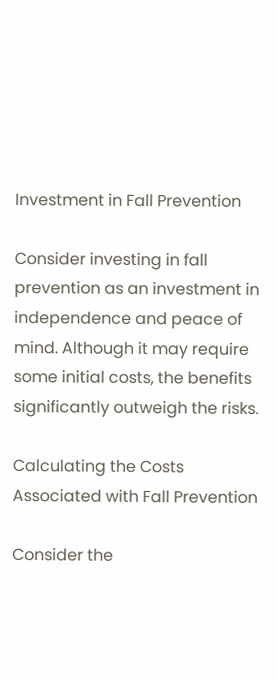Investment in Fall Prevention

Consider investing in fall prevention as an investment in independence and peace of mind. Although it may require some initial costs, the benefits significantly outweigh the risks.

Calculating the Costs Associated with Fall Prevention

Consider the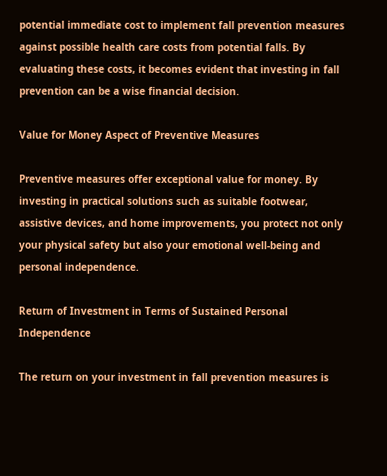potential immediate cost to implement fall prevention measures against possible health care costs from potential falls. By evaluating these costs, it becomes evident that investing in fall prevention can be a wise financial decision.

Value for Money Aspect of Preventive Measures

Preventive measures offer exceptional value for money. By investing in practical solutions such as suitable footwear, assistive devices, and home improvements, you protect not only your physical safety but also your emotional well-being and personal independence.

Return of Investment in Terms of Sustained Personal Independence

The return on your investment in fall prevention measures is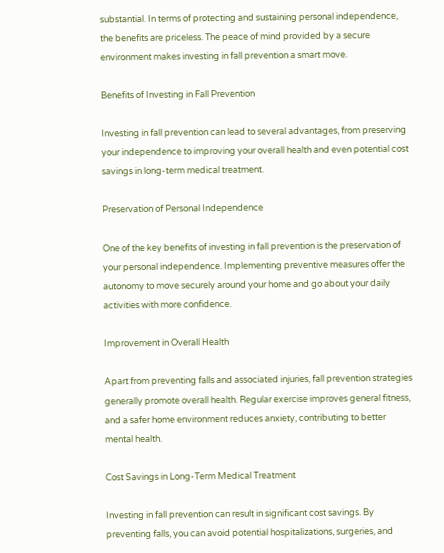substantial. In terms of protecting and sustaining personal independence, the benefits are priceless. The peace of mind provided by a secure environment makes investing in fall prevention a smart move.

Benefits of Investing in Fall Prevention

Investing in fall prevention can lead to several advantages, from preserving your independence to improving your overall health and even potential cost savings in long-term medical treatment.

Preservation of Personal Independence

One of the key benefits of investing in fall prevention is the preservation of your personal independence. Implementing preventive measures offer the autonomy to move securely around your home and go about your daily activities with more confidence.

Improvement in Overall Health

Apart from preventing falls and associated injuries, fall prevention strategies generally promote overall health. Regular exercise improves general fitness, and a safer home environment reduces anxiety, contributing to better mental health.

Cost Savings in Long-Term Medical Treatment

Investing in fall prevention can result in significant cost savings. By preventing falls, you can avoid potential hospitalizations, surgeries, and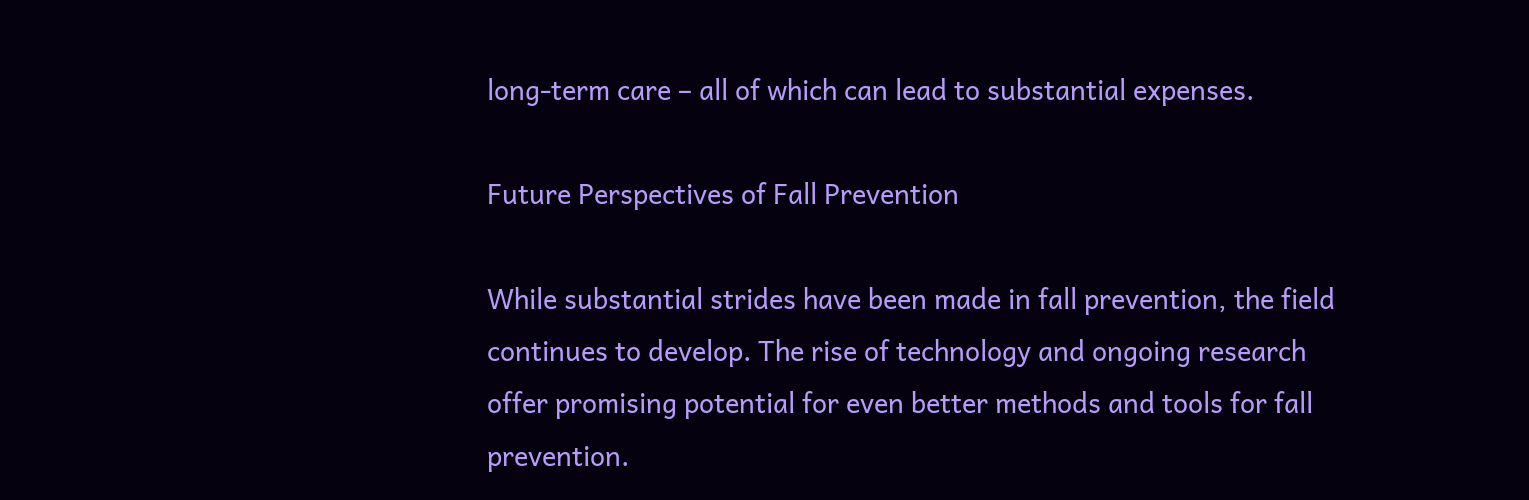long-term care – all of which can lead to substantial expenses.

Future Perspectives of Fall Prevention

While substantial strides have been made in fall prevention, the field continues to develop. The rise of technology and ongoing research offer promising potential for even better methods and tools for fall prevention.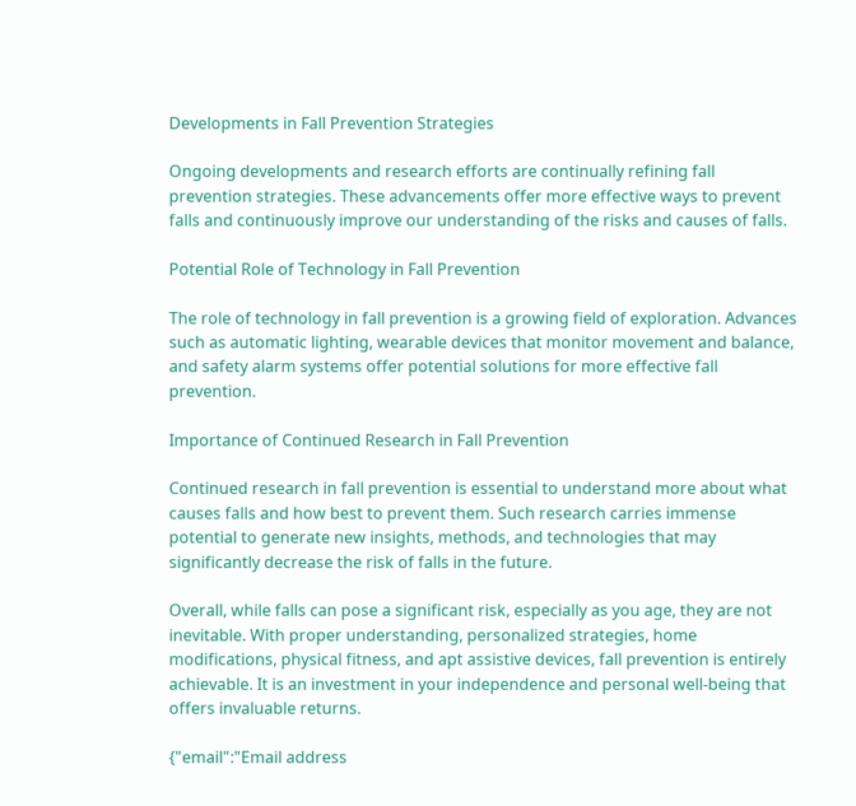Developments in Fall Prevention Strategies

Ongoing developments and research efforts are continually refining fall prevention strategies. These advancements offer more effective ways to prevent falls and continuously improve our understanding of the risks and causes of falls.

Potential Role of Technology in Fall Prevention

The role of technology in fall prevention is a growing field of exploration. Advances such as automatic lighting, wearable devices that monitor movement and balance, and safety alarm systems offer potential solutions for more effective fall prevention.

Importance of Continued Research in Fall Prevention

Continued research in fall prevention is essential to understand more about what causes falls and how best to prevent them. Such research carries immense potential to generate new insights, methods, and technologies that may significantly decrease the risk of falls in the future.

Overall, while falls can pose a significant risk, especially as you age, they are not inevitable. With proper understanding, personalized strategies, home modifications, physical fitness, and apt assistive devices, fall prevention is entirely achievable. It is an investment in your independence and personal well-being that offers invaluable returns.

{"email":"Email address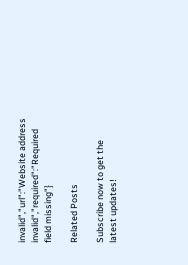invalid","url":"Website address invalid","required":"Required field missing"}

Related Posts

Subscribe now to get the latest updates!